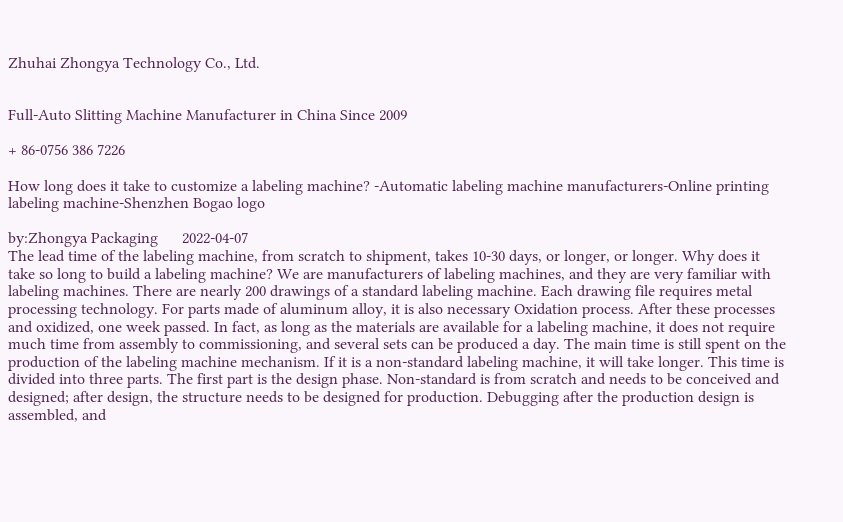Zhuhai Zhongya Technology Co., Ltd.


Full-Auto Slitting Machine Manufacturer in China Since 2009

+ 86-0756 386 7226

How long does it take to customize a labeling machine? -Automatic labeling machine manufacturers-Online printing labeling machine-Shenzhen Bogao logo

by:Zhongya Packaging      2022-04-07
The lead time of the labeling machine, from scratch to shipment, takes 10-30 days, or longer, or longer. Why does it take so long to build a labeling machine? We are manufacturers of labeling machines, and they are very familiar with labeling machines. There are nearly 200 drawings of a standard labeling machine. Each drawing file requires metal processing technology. For parts made of aluminum alloy, it is also necessary Oxidation process. After these processes and oxidized, one week passed. In fact, as long as the materials are available for a labeling machine, it does not require much time from assembly to commissioning, and several sets can be produced a day. The main time is still spent on the production of the labeling machine mechanism. If it is a non-standard labeling machine, it will take longer. This time is divided into three parts. The first part is the design phase. Non-standard is from scratch and needs to be conceived and designed; after design, the structure needs to be designed for production. Debugging after the production design is assembled, and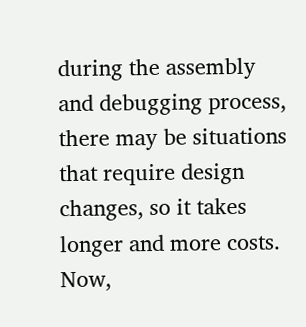during the assembly and debugging process, there may be situations that require design changes, so it takes longer and more costs. Now,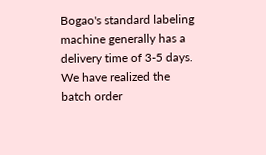Bogao's standard labeling machine generally has a delivery time of 3-5 days. We have realized the batch order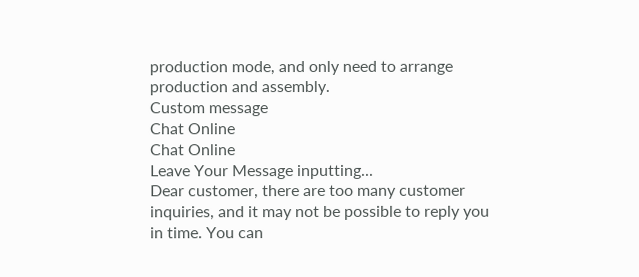production mode, and only need to arrange production and assembly.
Custom message
Chat Online
Chat Online
Leave Your Message inputting...
Dear customer, there are too many customer inquiries, and it may not be possible to reply you in time. You can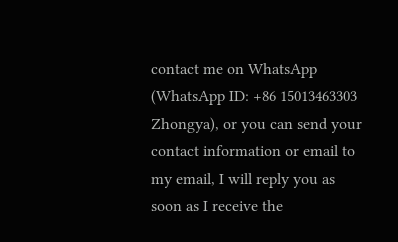contact me on WhatsApp (WhatsApp ID: +86 15013463303 Zhongya), or you can send your contact information or email to my email, I will reply you as soon as I receive the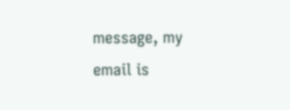message, my email is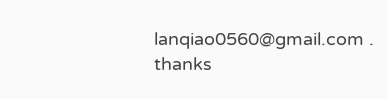lanqiao0560@gmail.com . thanks